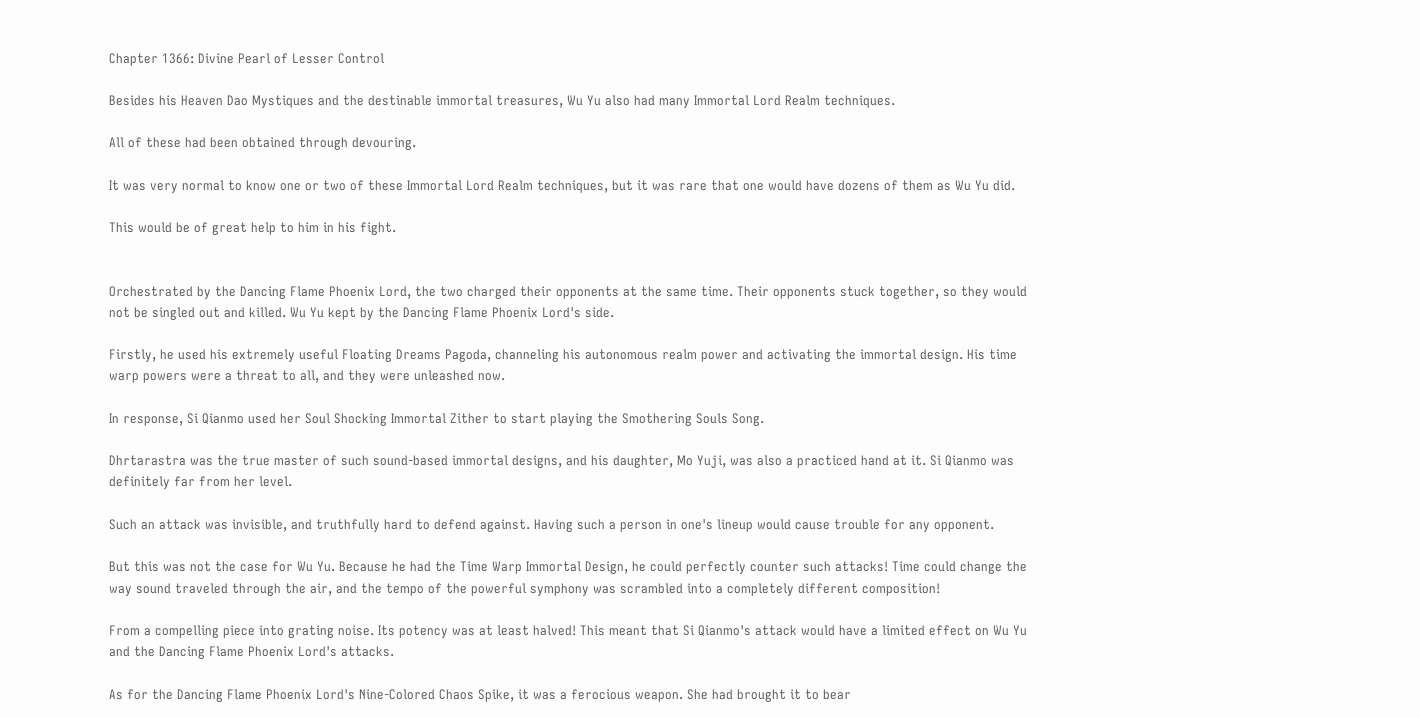Chapter 1366: Divine Pearl of Lesser Control

Besides his Heaven Dao Mystiques and the destinable immortal treasures, Wu Yu also had many Immortal Lord Realm techniques.

All of these had been obtained through devouring.

It was very normal to know one or two of these Immortal Lord Realm techniques, but it was rare that one would have dozens of them as Wu Yu did.

This would be of great help to him in his fight.


Orchestrated by the Dancing Flame Phoenix Lord, the two charged their opponents at the same time. Their opponents stuck together, so they would not be singled out and killed. Wu Yu kept by the Dancing Flame Phoenix Lord's side.

Firstly, he used his extremely useful Floating Dreams Pagoda, channeling his autonomous realm power and activating the immortal design. His time warp powers were a threat to all, and they were unleashed now.

In response, Si Qianmo used her Soul Shocking Immortal Zither to start playing the Smothering Souls Song.

Dhrtarastra was the true master of such sound-based immortal designs, and his daughter, Mo Yuji, was also a practiced hand at it. Si Qianmo was definitely far from her level.

Such an attack was invisible, and truthfully hard to defend against. Having such a person in one's lineup would cause trouble for any opponent.

But this was not the case for Wu Yu. Because he had the Time Warp Immortal Design, he could perfectly counter such attacks! Time could change the way sound traveled through the air, and the tempo of the powerful symphony was scrambled into a completely different composition!

From a compelling piece into grating noise. Its potency was at least halved! This meant that Si Qianmo's attack would have a limited effect on Wu Yu and the Dancing Flame Phoenix Lord's attacks.

As for the Dancing Flame Phoenix Lord's Nine-Colored Chaos Spike, it was a ferocious weapon. She had brought it to bear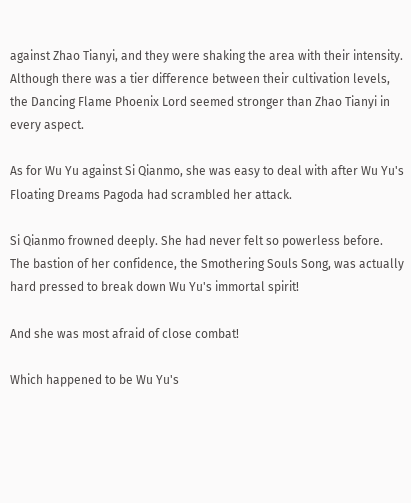against Zhao Tianyi, and they were shaking the area with their intensity. Although there was a tier difference between their cultivation levels, the Dancing Flame Phoenix Lord seemed stronger than Zhao Tianyi in every aspect.

As for Wu Yu against Si Qianmo, she was easy to deal with after Wu Yu's Floating Dreams Pagoda had scrambled her attack.

Si Qianmo frowned deeply. She had never felt so powerless before. The bastion of her confidence, the Smothering Souls Song, was actually hard pressed to break down Wu Yu's immortal spirit!

And she was most afraid of close combat!

Which happened to be Wu Yu's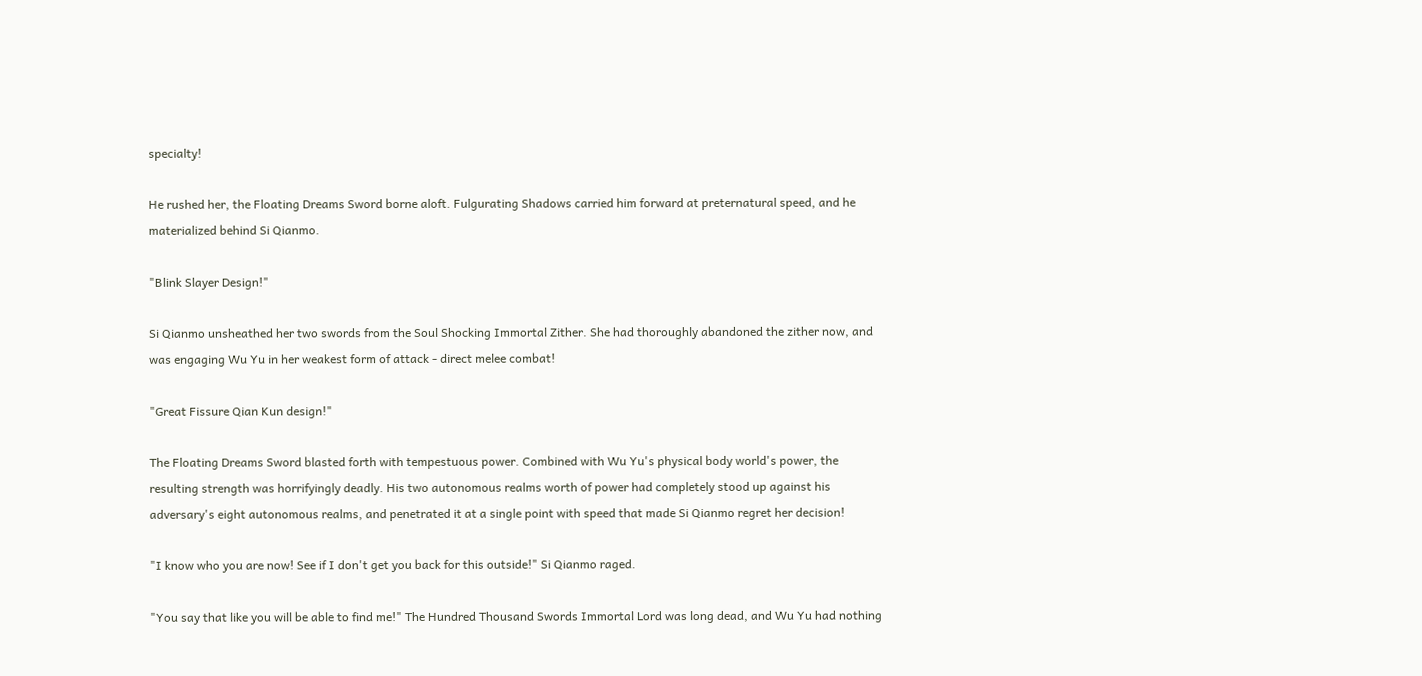specialty!

He rushed her, the Floating Dreams Sword borne aloft. Fulgurating Shadows carried him forward at preternatural speed, and he materialized behind Si Qianmo.

"Blink Slayer Design!"

Si Qianmo unsheathed her two swords from the Soul Shocking Immortal Zither. She had thoroughly abandoned the zither now, and was engaging Wu Yu in her weakest form of attack - direct melee combat!

"Great Fissure Qian Kun design!"

The Floating Dreams Sword blasted forth with tempestuous power. Combined with Wu Yu's physical body world's power, the resulting strength was horrifyingly deadly. His two autonomous realms worth of power had completely stood up against his adversary's eight autonomous realms, and penetrated it at a single point with speed that made Si Qianmo regret her decision!

"I know who you are now! See if I don't get you back for this outside!" Si Qianmo raged.

"You say that like you will be able to find me!" The Hundred Thousand Swords Immortal Lord was long dead, and Wu Yu had nothing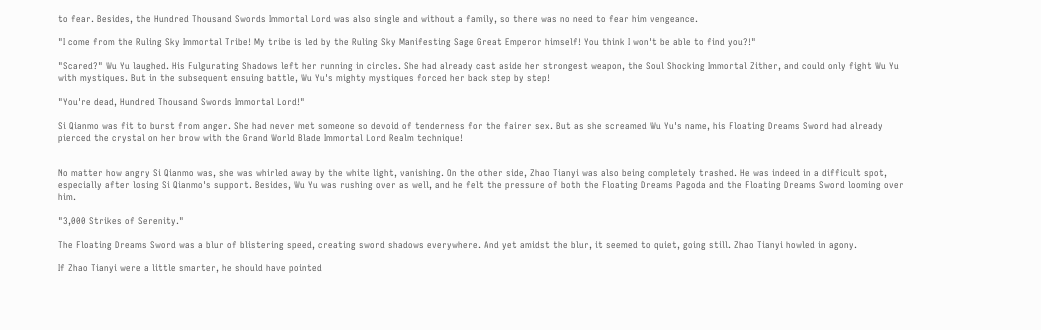to fear. Besides, the Hundred Thousand Swords Immortal Lord was also single and without a family, so there was no need to fear him vengeance.

"I come from the Ruling Sky Immortal Tribe! My tribe is led by the Ruling Sky Manifesting Sage Great Emperor himself! You think I won't be able to find you?!"

"Scared?" Wu Yu laughed. His Fulgurating Shadows left her running in circles. She had already cast aside her strongest weapon, the Soul Shocking Immortal Zither, and could only fight Wu Yu with mystiques. But in the subsequent ensuing battle, Wu Yu's mighty mystiques forced her back step by step!

"You're dead, Hundred Thousand Swords Immortal Lord!"

Si Qianmo was fit to burst from anger. She had never met someone so devoid of tenderness for the fairer sex. But as she screamed Wu Yu's name, his Floating Dreams Sword had already pierced the crystal on her brow with the Grand World Blade Immortal Lord Realm technique!


No matter how angry Si Qianmo was, she was whirled away by the white light, vanishing. On the other side, Zhao Tianyi was also being completely trashed. He was indeed in a difficult spot, especially after losing Si Qianmo's support. Besides, Wu Yu was rushing over as well, and he felt the pressure of both the Floating Dreams Pagoda and the Floating Dreams Sword looming over him.

"3,000 Strikes of Serenity."

The Floating Dreams Sword was a blur of blistering speed, creating sword shadows everywhere. And yet amidst the blur, it seemed to quiet, going still. Zhao Tianyi howled in agony.

If Zhao Tianyi were a little smarter, he should have pointed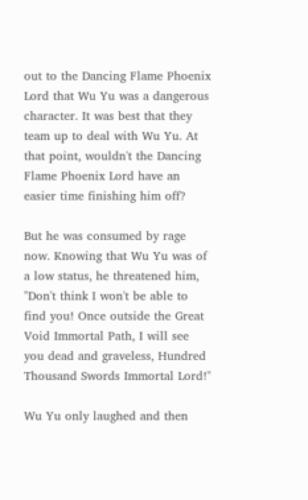out to the Dancing Flame Phoenix Lord that Wu Yu was a dangerous character. It was best that they team up to deal with Wu Yu. At that point, wouldn't the Dancing Flame Phoenix Lord have an easier time finishing him off?

But he was consumed by rage now. Knowing that Wu Yu was of a low status, he threatened him, "Don't think I won't be able to find you! Once outside the Great Void Immortal Path, I will see you dead and graveless, Hundred Thousand Swords Immortal Lord!"

Wu Yu only laughed and then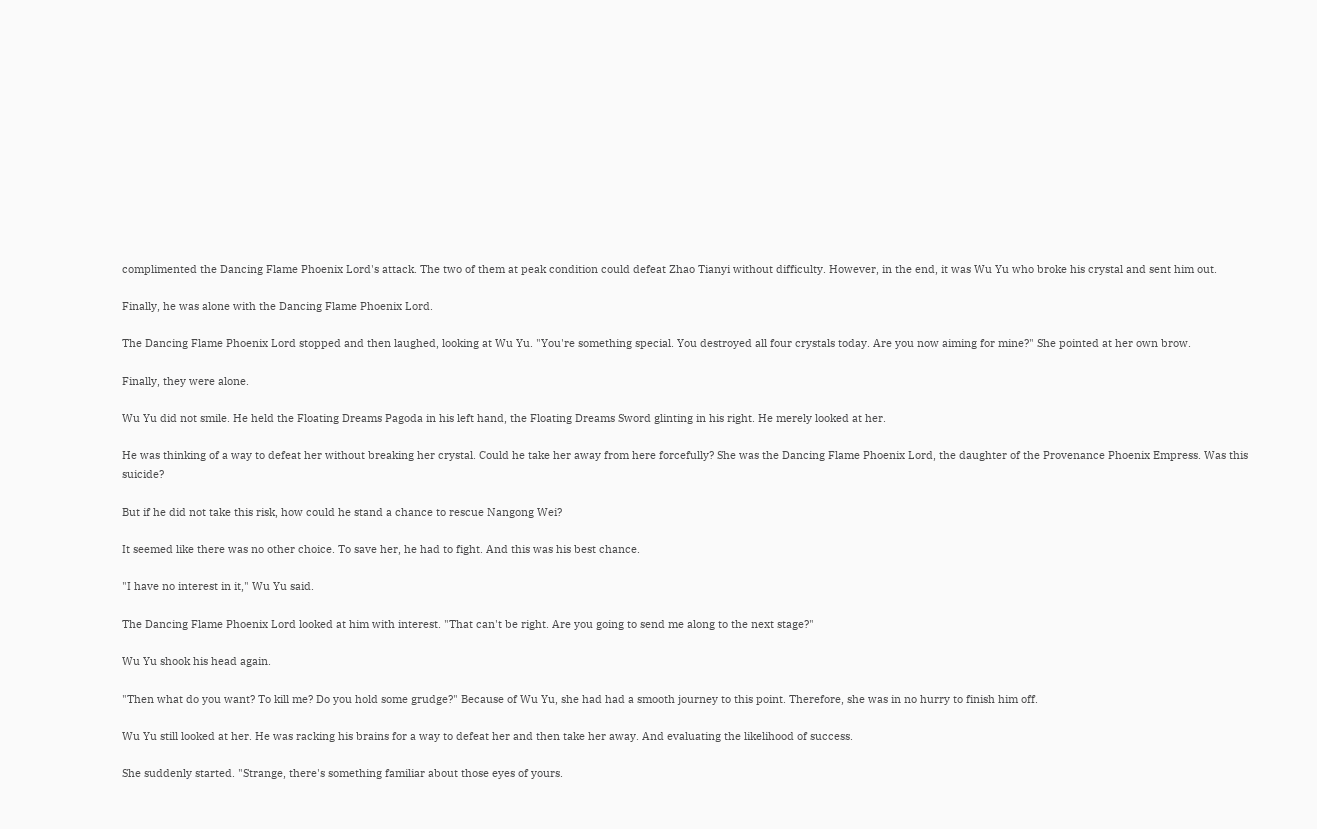complimented the Dancing Flame Phoenix Lord's attack. The two of them at peak condition could defeat Zhao Tianyi without difficulty. However, in the end, it was Wu Yu who broke his crystal and sent him out.

Finally, he was alone with the Dancing Flame Phoenix Lord.

The Dancing Flame Phoenix Lord stopped and then laughed, looking at Wu Yu. "You're something special. You destroyed all four crystals today. Are you now aiming for mine?" She pointed at her own brow.

Finally, they were alone.

Wu Yu did not smile. He held the Floating Dreams Pagoda in his left hand, the Floating Dreams Sword glinting in his right. He merely looked at her.

He was thinking of a way to defeat her without breaking her crystal. Could he take her away from here forcefully? She was the Dancing Flame Phoenix Lord, the daughter of the Provenance Phoenix Empress. Was this suicide?

But if he did not take this risk, how could he stand a chance to rescue Nangong Wei?

It seemed like there was no other choice. To save her, he had to fight. And this was his best chance.

"I have no interest in it," Wu Yu said.

The Dancing Flame Phoenix Lord looked at him with interest. "That can't be right. Are you going to send me along to the next stage?"

Wu Yu shook his head again.

"Then what do you want? To kill me? Do you hold some grudge?" Because of Wu Yu, she had had a smooth journey to this point. Therefore, she was in no hurry to finish him off.

Wu Yu still looked at her. He was racking his brains for a way to defeat her and then take her away. And evaluating the likelihood of success.

She suddenly started. "Strange, there's something familiar about those eyes of yours.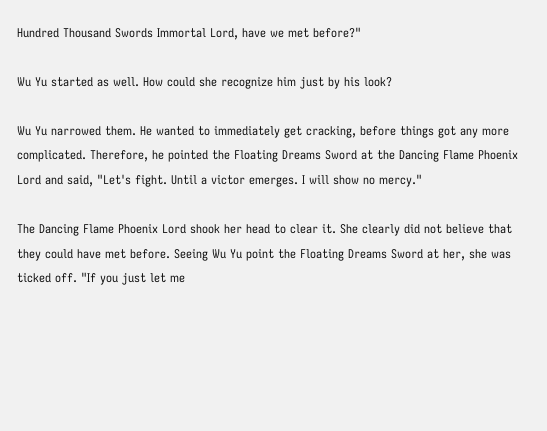Hundred Thousand Swords Immortal Lord, have we met before?"

Wu Yu started as well. How could she recognize him just by his look?

Wu Yu narrowed them. He wanted to immediately get cracking, before things got any more complicated. Therefore, he pointed the Floating Dreams Sword at the Dancing Flame Phoenix Lord and said, "Let's fight. Until a victor emerges. I will show no mercy."

The Dancing Flame Phoenix Lord shook her head to clear it. She clearly did not believe that they could have met before. Seeing Wu Yu point the Floating Dreams Sword at her, she was ticked off. "If you just let me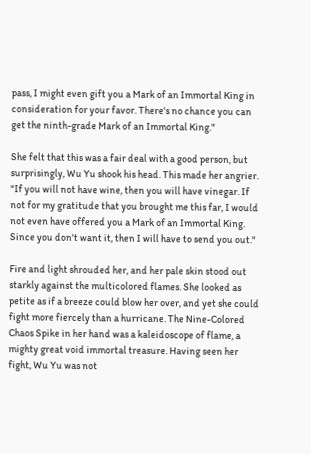pass, I might even gift you a Mark of an Immortal King in consideration for your favor. There's no chance you can get the ninth-grade Mark of an Immortal King."

She felt that this was a fair deal with a good person, but surprisingly, Wu Yu shook his head. This made her angrier. "If you will not have wine, then you will have vinegar. If not for my gratitude that you brought me this far, I would not even have offered you a Mark of an Immortal King. Since you don't want it, then I will have to send you out."

Fire and light shrouded her, and her pale skin stood out starkly against the multicolored flames. She looked as petite as if a breeze could blow her over, and yet she could fight more fiercely than a hurricane. The Nine-Colored Chaos Spike in her hand was a kaleidoscope of flame, a mighty great void immortal treasure. Having seen her fight, Wu Yu was not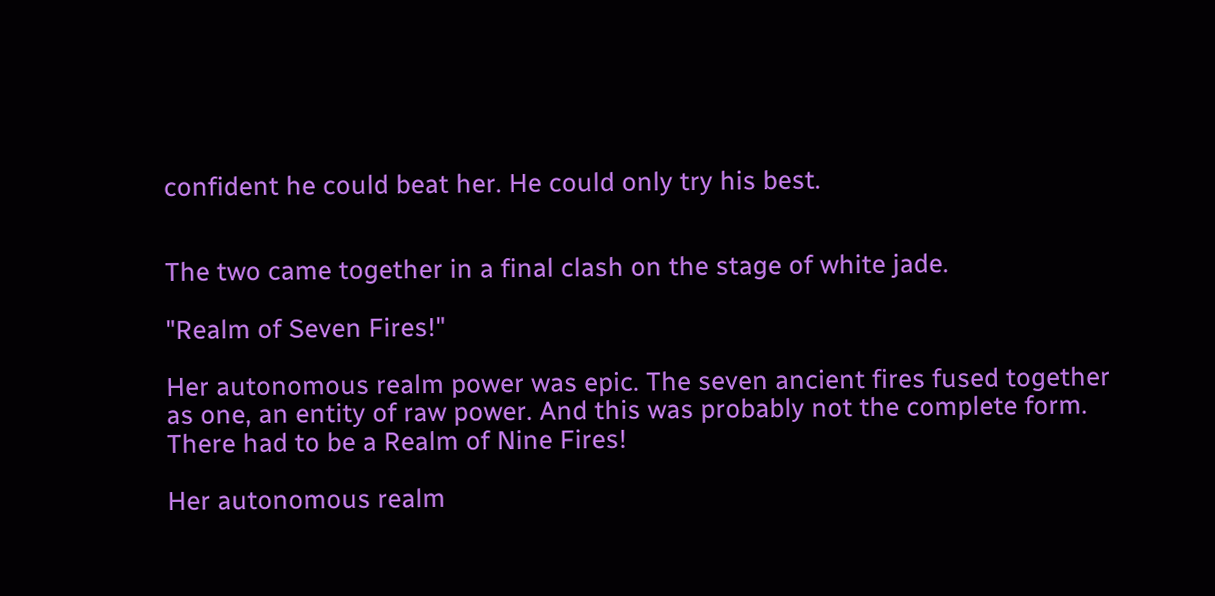confident he could beat her. He could only try his best.


The two came together in a final clash on the stage of white jade.

"Realm of Seven Fires!"

Her autonomous realm power was epic. The seven ancient fires fused together as one, an entity of raw power. And this was probably not the complete form. There had to be a Realm of Nine Fires!

Her autonomous realm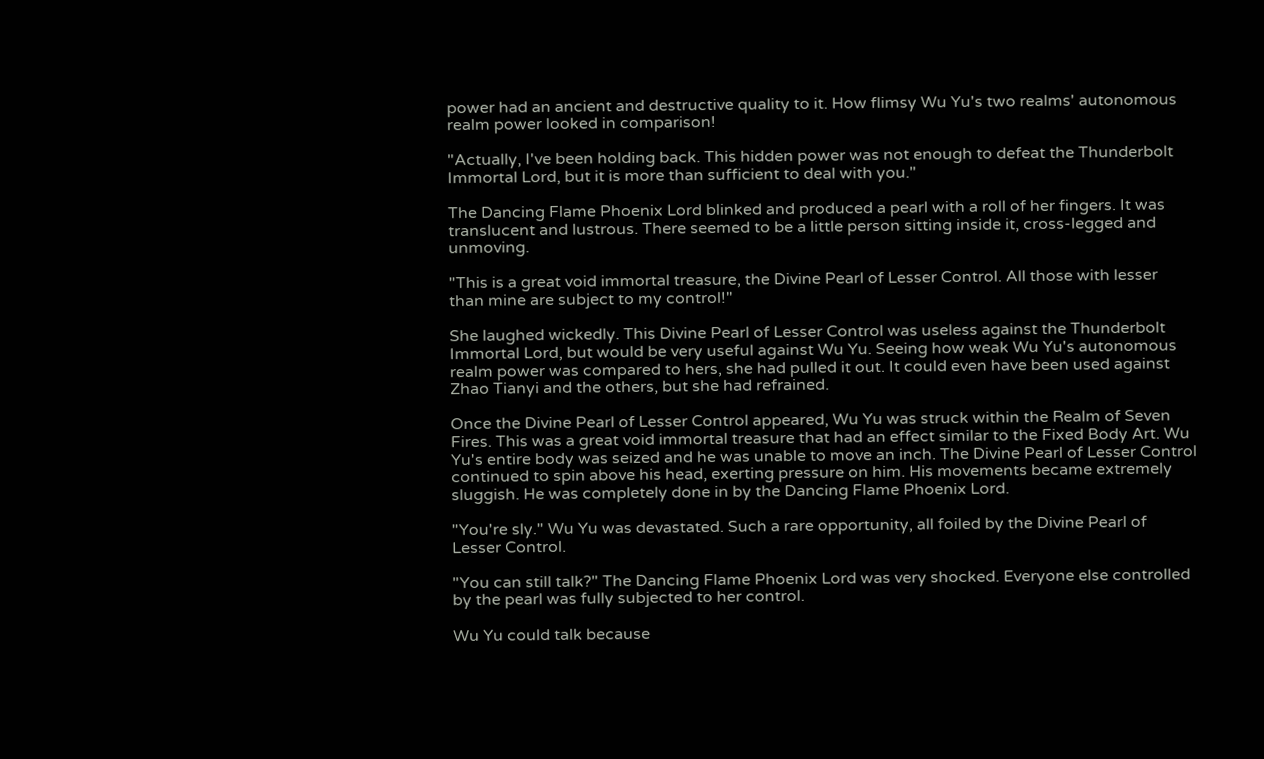power had an ancient and destructive quality to it. How flimsy Wu Yu's two realms' autonomous realm power looked in comparison!

"Actually, I've been holding back. This hidden power was not enough to defeat the Thunderbolt Immortal Lord, but it is more than sufficient to deal with you."

The Dancing Flame Phoenix Lord blinked and produced a pearl with a roll of her fingers. It was translucent and lustrous. There seemed to be a little person sitting inside it, cross-legged and unmoving.

"This is a great void immortal treasure, the Divine Pearl of Lesser Control. All those with lesser than mine are subject to my control!"

She laughed wickedly. This Divine Pearl of Lesser Control was useless against the Thunderbolt Immortal Lord, but would be very useful against Wu Yu. Seeing how weak Wu Yu's autonomous realm power was compared to hers, she had pulled it out. It could even have been used against Zhao Tianyi and the others, but she had refrained.

Once the Divine Pearl of Lesser Control appeared, Wu Yu was struck within the Realm of Seven Fires. This was a great void immortal treasure that had an effect similar to the Fixed Body Art. Wu Yu's entire body was seized and he was unable to move an inch. The Divine Pearl of Lesser Control continued to spin above his head, exerting pressure on him. His movements became extremely sluggish. He was completely done in by the Dancing Flame Phoenix Lord.

"You're sly." Wu Yu was devastated. Such a rare opportunity, all foiled by the Divine Pearl of Lesser Control.

"You can still talk?" The Dancing Flame Phoenix Lord was very shocked. Everyone else controlled by the pearl was fully subjected to her control.

Wu Yu could talk because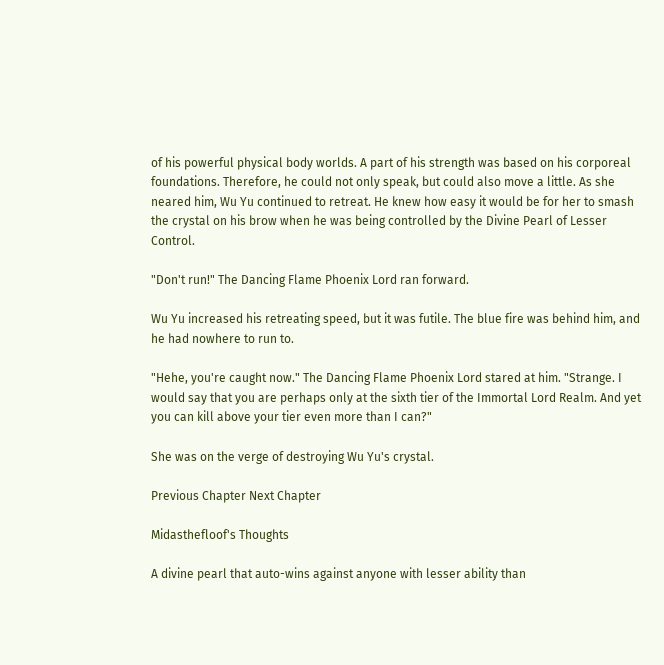of his powerful physical body worlds. A part of his strength was based on his corporeal foundations. Therefore, he could not only speak, but could also move a little. As she neared him, Wu Yu continued to retreat. He knew how easy it would be for her to smash the crystal on his brow when he was being controlled by the Divine Pearl of Lesser Control.

"Don't run!" The Dancing Flame Phoenix Lord ran forward.

Wu Yu increased his retreating speed, but it was futile. The blue fire was behind him, and he had nowhere to run to.

"Hehe, you're caught now." The Dancing Flame Phoenix Lord stared at him. "Strange. I would say that you are perhaps only at the sixth tier of the Immortal Lord Realm. And yet you can kill above your tier even more than I can?"

She was on the verge of destroying Wu Yu's crystal.

Previous Chapter Next Chapter

Midasthefloof's Thoughts

A divine pearl that auto-wins against anyone with lesser ability than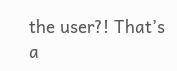the user?! That’s a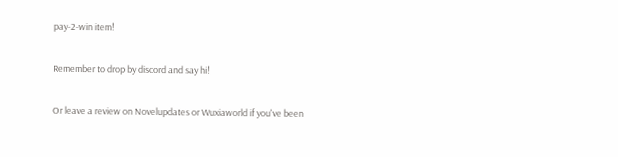pay-2-win item!

Remember to drop by discord and say hi!

Or leave a review on Novelupdates or Wuxiaworld if you've been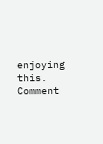enjoying this. Comment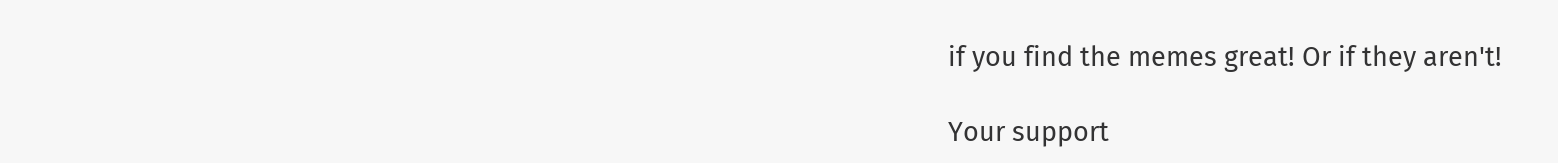if you find the memes great! Or if they aren't!

Your support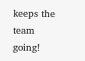keeps the team going!